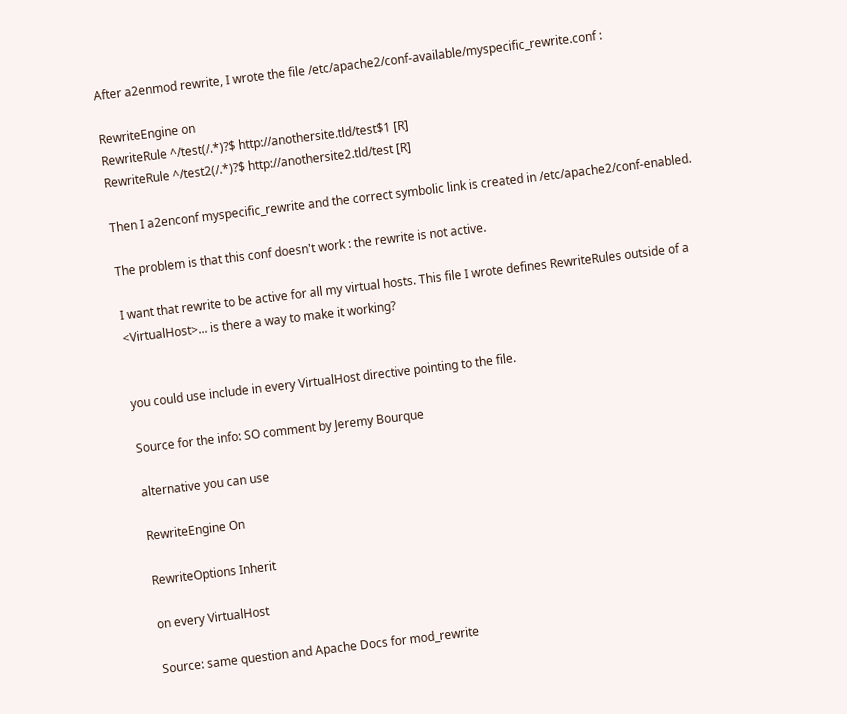After a2enmod rewrite, I wrote the file /etc/apache2/conf-available/myspecific_rewrite.conf :

RewriteEngine on
RewriteRule ^/test(/.*)?$ http://anothersite.tld/test$1 [R]
RewriteRule ^/test2(/.*)?$ http://anothersite2.tld/test [R]

Then I a2enconf myspecific_rewrite and the correct symbolic link is created in /etc/apache2/conf-enabled.

The problem is that this conf doesn't work : the rewrite is not active.

I want that rewrite to be active for all my virtual hosts. This file I wrote defines RewriteRules outside of a <VirtualHost>... is there a way to make it working?


you could use include in every VirtualHost directive pointing to the file.

Source for the info: SO comment by Jeremy Bourque

alternative you can use

RewriteEngine On

RewriteOptions Inherit

on every VirtualHost

Source: same question and Apache Docs for mod_rewrite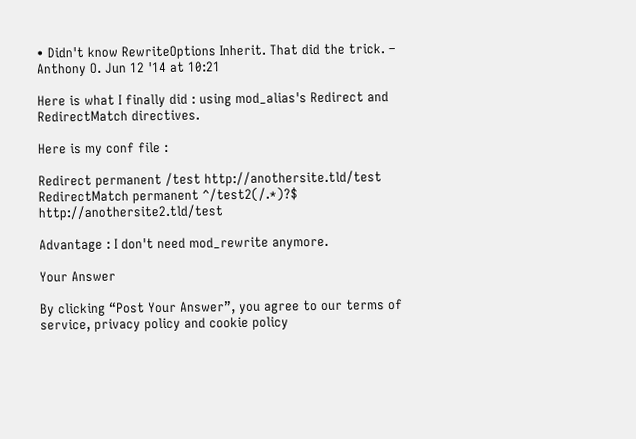• Didn't know RewriteOptions Inherit. That did the trick. – Anthony O. Jun 12 '14 at 10:21

Here is what I finally did : using mod_alias's Redirect and RedirectMatch directives.

Here is my conf file :

Redirect permanent /test http://anothersite.tld/test
RedirectMatch permanent ^/test2(/.*)?$ http://anothersite2.tld/test

Advantage : I don't need mod_rewrite anymore.

Your Answer

By clicking “Post Your Answer”, you agree to our terms of service, privacy policy and cookie policy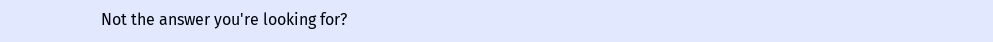Not the answer you're looking for?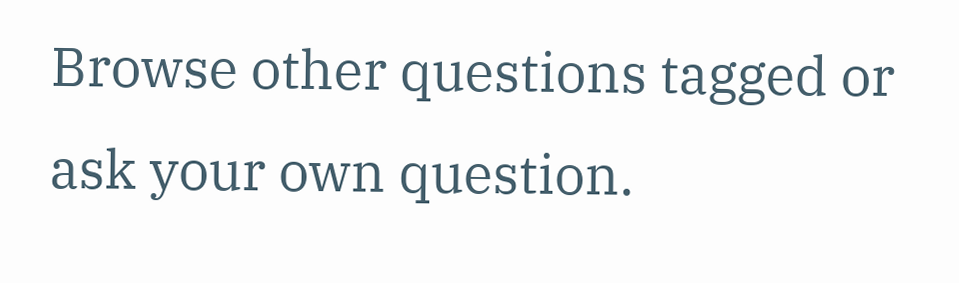Browse other questions tagged or ask your own question.